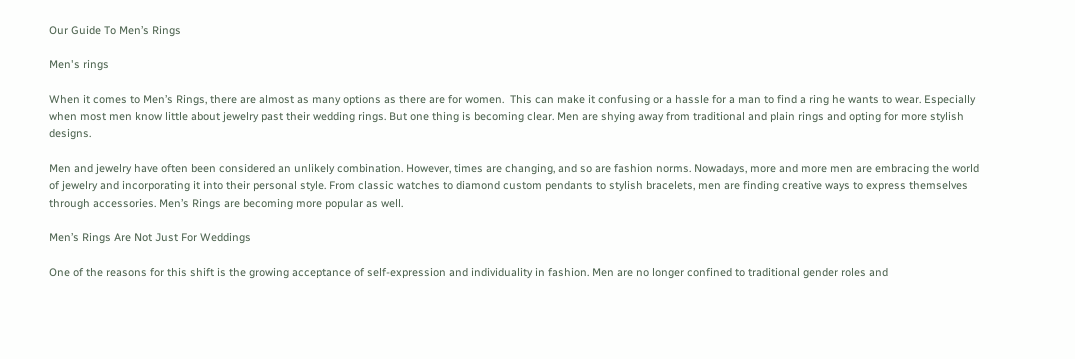Our Guide To Men’s Rings

Men's rings

When it comes to Men’s Rings, there are almost as many options as there are for women.  This can make it confusing or a hassle for a man to find a ring he wants to wear. Especially when most men know little about jewelry past their wedding rings. But one thing is becoming clear. Men are shying away from traditional and plain rings and opting for more stylish designs.

Men and jewelry have often been considered an unlikely combination. However, times are changing, and so are fashion norms. Nowadays, more and more men are embracing the world of jewelry and incorporating it into their personal style. From classic watches to diamond custom pendants to stylish bracelets, men are finding creative ways to express themselves through accessories. Men’s Rings are becoming more popular as well.

Men’s Rings Are Not Just For Weddings

One of the reasons for this shift is the growing acceptance of self-expression and individuality in fashion. Men are no longer confined to traditional gender roles and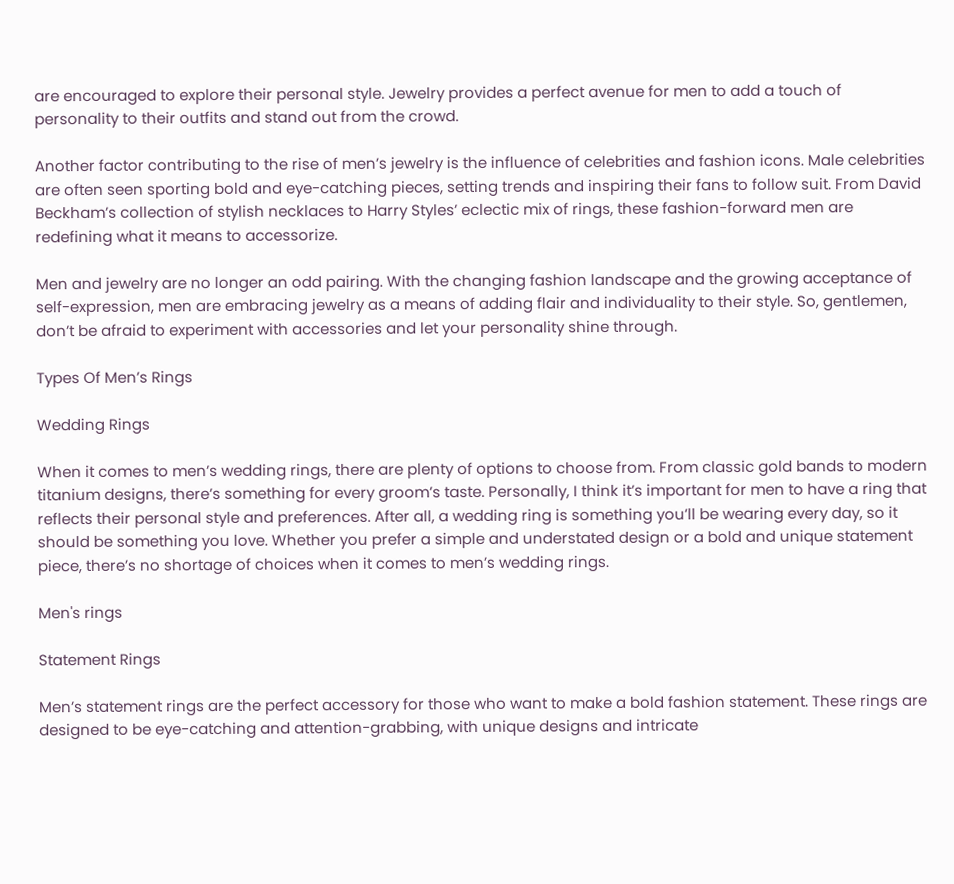are encouraged to explore their personal style. Jewelry provides a perfect avenue for men to add a touch of personality to their outfits and stand out from the crowd.

Another factor contributing to the rise of men’s jewelry is the influence of celebrities and fashion icons. Male celebrities are often seen sporting bold and eye-catching pieces, setting trends and inspiring their fans to follow suit. From David Beckham’s collection of stylish necklaces to Harry Styles’ eclectic mix of rings, these fashion-forward men are redefining what it means to accessorize.

Men and jewelry are no longer an odd pairing. With the changing fashion landscape and the growing acceptance of self-expression, men are embracing jewelry as a means of adding flair and individuality to their style. So, gentlemen, don’t be afraid to experiment with accessories and let your personality shine through.

Types Of Men’s Rings

Wedding Rings

When it comes to men’s wedding rings, there are plenty of options to choose from. From classic gold bands to modern titanium designs, there’s something for every groom’s taste. Personally, I think it’s important for men to have a ring that reflects their personal style and preferences. After all, a wedding ring is something you’ll be wearing every day, so it should be something you love. Whether you prefer a simple and understated design or a bold and unique statement piece, there’s no shortage of choices when it comes to men’s wedding rings.

Men's rings

Statement Rings

Men’s statement rings are the perfect accessory for those who want to make a bold fashion statement. These rings are designed to be eye-catching and attention-grabbing, with unique designs and intricate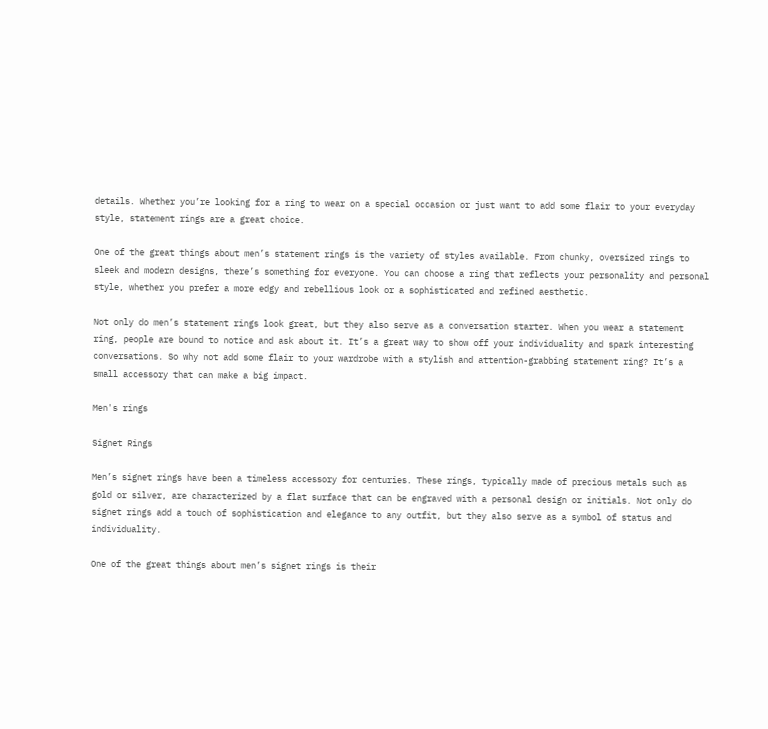details. Whether you’re looking for a ring to wear on a special occasion or just want to add some flair to your everyday style, statement rings are a great choice.

One of the great things about men’s statement rings is the variety of styles available. From chunky, oversized rings to sleek and modern designs, there’s something for everyone. You can choose a ring that reflects your personality and personal style, whether you prefer a more edgy and rebellious look or a sophisticated and refined aesthetic.

Not only do men’s statement rings look great, but they also serve as a conversation starter. When you wear a statement ring, people are bound to notice and ask about it. It’s a great way to show off your individuality and spark interesting conversations. So why not add some flair to your wardrobe with a stylish and attention-grabbing statement ring? It’s a small accessory that can make a big impact.

Men's rings

Signet Rings

Men’s signet rings have been a timeless accessory for centuries. These rings, typically made of precious metals such as gold or silver, are characterized by a flat surface that can be engraved with a personal design or initials. Not only do signet rings add a touch of sophistication and elegance to any outfit, but they also serve as a symbol of status and individuality.

One of the great things about men’s signet rings is their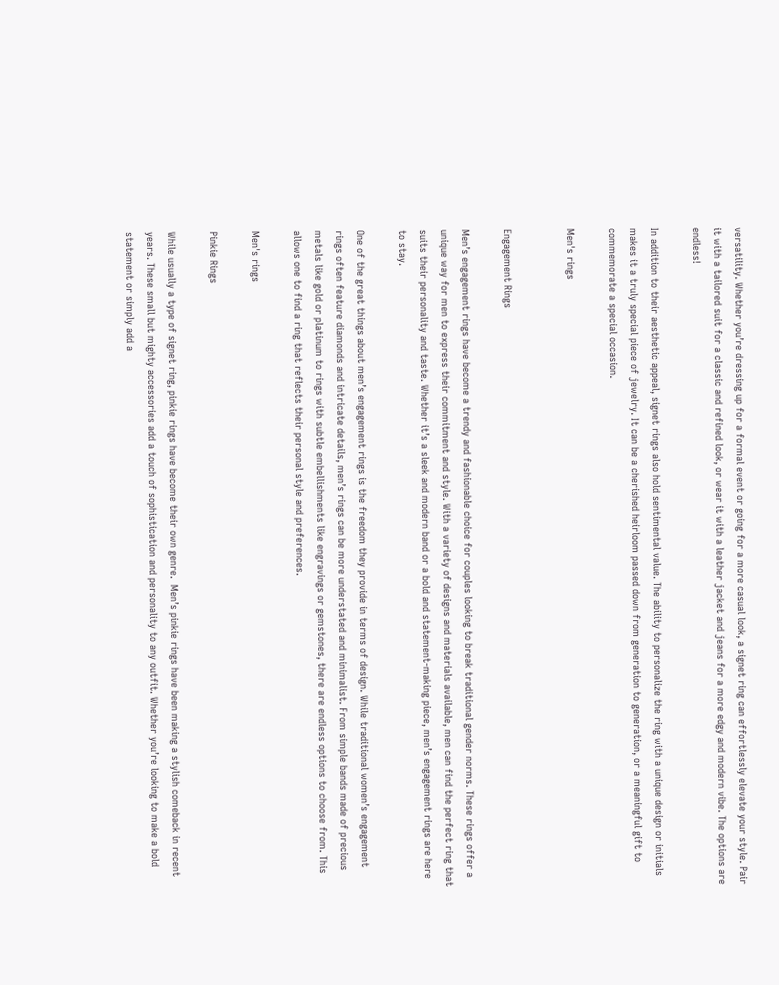versatility. Whether you’re dressing up for a formal event or going for a more casual look, a signet ring can effortlessly elevate your style. Pair it with a tailored suit for a classic and refined look, or wear it with a leather jacket and jeans for a more edgy and modern vibe. The options are endless!

In addition to their aesthetic appeal, signet rings also hold sentimental value. The ability to personalize the ring with a unique design or initials makes it a truly special piece of jewelry. It can be a cherished heirloom passed down from generation to generation, or a meaningful gift to commemorate a special occasion.

Men's rings


Engagement Rings

Men’s engagement rings have become a trendy and fashionable choice for couples looking to break traditional gender norms. These rings offer a unique way for men to express their commitment and style. With a variety of designs and materials available, men can find the perfect ring that suits their personality and taste. Whether it’s a sleek and modern band or a bold and statement-making piece, men’s engagement rings are here to stay.

One of the great things about men’s engagement rings is the freedom they provide in terms of design. While traditional women’s engagement rings often feature diamonds and intricate details, men’s rings can be more understated and minimalist. From simple bands made of precious metals like gold or platinum to rings with subtle embellishments like engravings or gemstones, there are endless options to choose from. This allows one to find a ring that reflects their personal style and preferences.

Men's rings

Pinkie Rings

While usually a type of signet ring, pinkie rings have become their own genre.  Men’s pinkie rings have been making a stylish comeback in recent years. These small but mighty accessories add a touch of sophistication and personality to any outfit. Whether you’re looking to make a bold statement or simply add a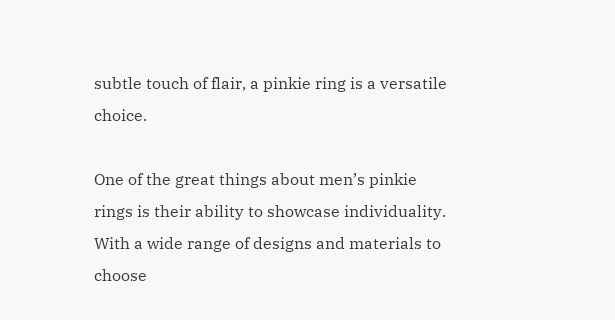subtle touch of flair, a pinkie ring is a versatile choice.

One of the great things about men’s pinkie rings is their ability to showcase individuality. With a wide range of designs and materials to choose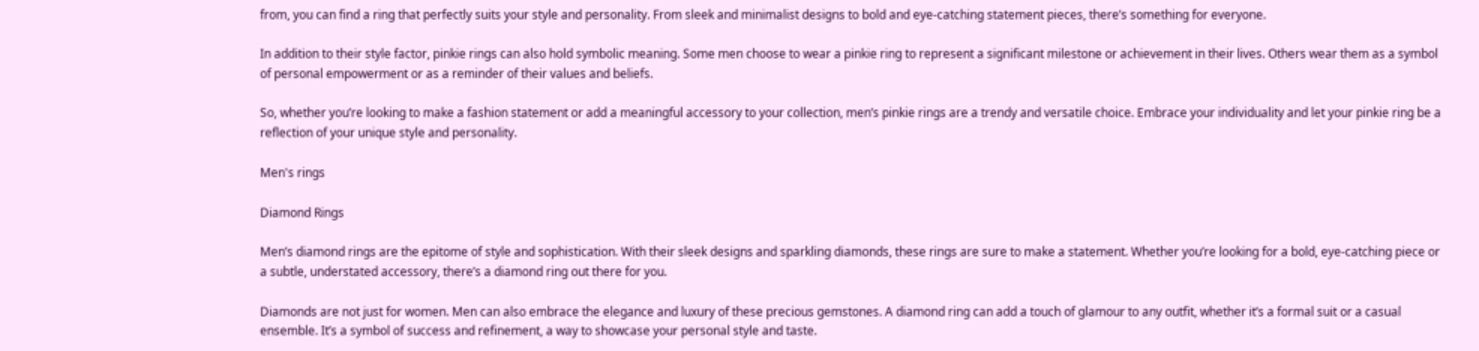from, you can find a ring that perfectly suits your style and personality. From sleek and minimalist designs to bold and eye-catching statement pieces, there’s something for everyone.

In addition to their style factor, pinkie rings can also hold symbolic meaning. Some men choose to wear a pinkie ring to represent a significant milestone or achievement in their lives. Others wear them as a symbol of personal empowerment or as a reminder of their values and beliefs.

So, whether you’re looking to make a fashion statement or add a meaningful accessory to your collection, men’s pinkie rings are a trendy and versatile choice. Embrace your individuality and let your pinkie ring be a reflection of your unique style and personality.

Men's rings

Diamond Rings

Men’s diamond rings are the epitome of style and sophistication. With their sleek designs and sparkling diamonds, these rings are sure to make a statement. Whether you’re looking for a bold, eye-catching piece or a subtle, understated accessory, there’s a diamond ring out there for you.

Diamonds are not just for women. Men can also embrace the elegance and luxury of these precious gemstones. A diamond ring can add a touch of glamour to any outfit, whether it’s a formal suit or a casual ensemble. It’s a symbol of success and refinement, a way to showcase your personal style and taste.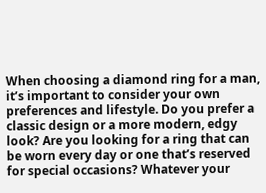When choosing a diamond ring for a man, it’s important to consider your own preferences and lifestyle. Do you prefer a classic design or a more modern, edgy look? Are you looking for a ring that can be worn every day or one that’s reserved for special occasions? Whatever your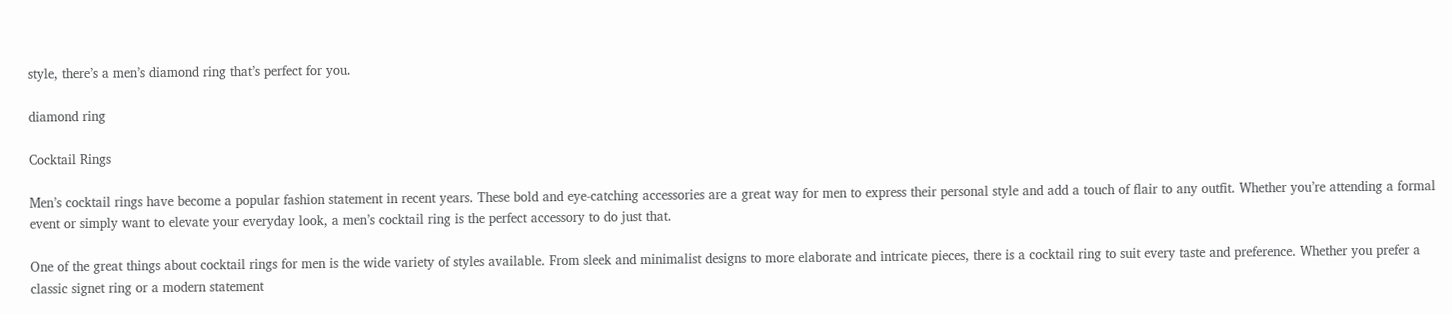style, there’s a men’s diamond ring that’s perfect for you.

diamond ring

Cocktail Rings

Men’s cocktail rings have become a popular fashion statement in recent years. These bold and eye-catching accessories are a great way for men to express their personal style and add a touch of flair to any outfit. Whether you’re attending a formal event or simply want to elevate your everyday look, a men’s cocktail ring is the perfect accessory to do just that.

One of the great things about cocktail rings for men is the wide variety of styles available. From sleek and minimalist designs to more elaborate and intricate pieces, there is a cocktail ring to suit every taste and preference. Whether you prefer a classic signet ring or a modern statement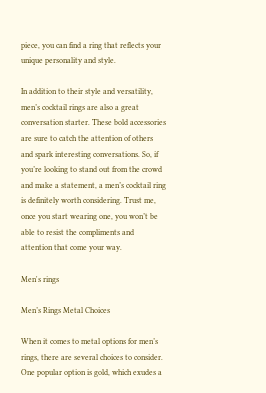piece, you can find a ring that reflects your unique personality and style.

In addition to their style and versatility, men’s cocktail rings are also a great conversation starter. These bold accessories are sure to catch the attention of others and spark interesting conversations. So, if you’re looking to stand out from the crowd and make a statement, a men’s cocktail ring is definitely worth considering. Trust me, once you start wearing one, you won’t be able to resist the compliments and attention that come your way.

Men's rings

Men’s Rings Metal Choices

When it comes to metal options for men’s rings, there are several choices to consider. One popular option is gold, which exudes a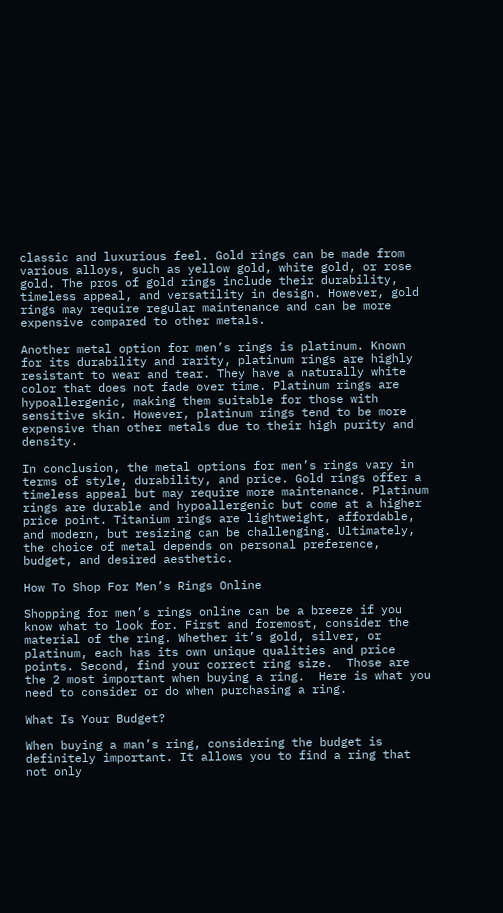classic and luxurious feel. Gold rings can be made from various alloys, such as yellow gold, white gold, or rose gold. The pros of gold rings include their durability, timeless appeal, and versatility in design. However, gold rings may require regular maintenance and can be more expensive compared to other metals.

Another metal option for men’s rings is platinum. Known for its durability and rarity, platinum rings are highly resistant to wear and tear. They have a naturally white color that does not fade over time. Platinum rings are hypoallergenic, making them suitable for those with sensitive skin. However, platinum rings tend to be more expensive than other metals due to their high purity and density.

In conclusion, the metal options for men’s rings vary in terms of style, durability, and price. Gold rings offer a timeless appeal but may require more maintenance. Platinum rings are durable and hypoallergenic but come at a higher price point. Titanium rings are lightweight, affordable, and modern, but resizing can be challenging. Ultimately, the choice of metal depends on personal preference, budget, and desired aesthetic.

How To Shop For Men’s Rings Online

Shopping for men’s rings online can be a breeze if you know what to look for. First and foremost, consider the material of the ring. Whether it’s gold, silver, or platinum, each has its own unique qualities and price points. Second, find your correct ring size.  Those are the 2 most important when buying a ring.  Here is what you need to consider or do when purchasing a ring.

What Is Your Budget?

When buying a man’s ring, considering the budget is definitely important. It allows you to find a ring that not only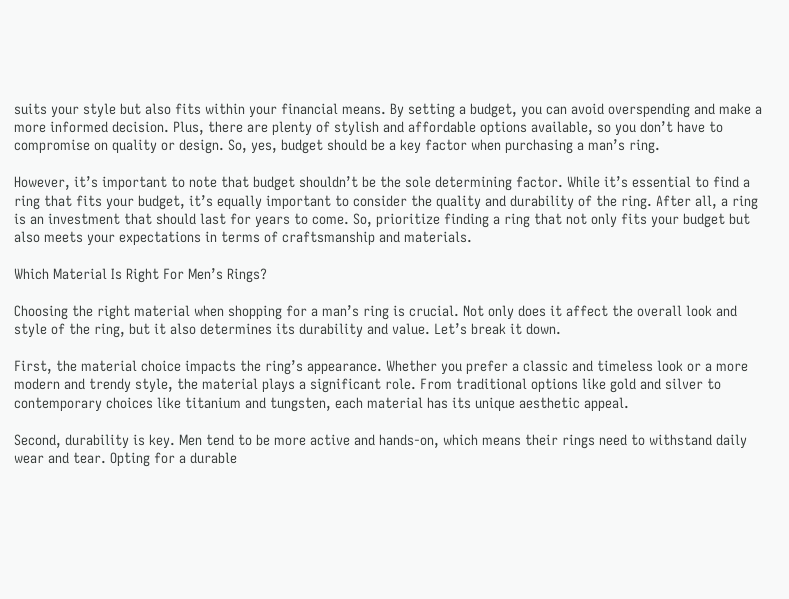suits your style but also fits within your financial means. By setting a budget, you can avoid overspending and make a more informed decision. Plus, there are plenty of stylish and affordable options available, so you don’t have to compromise on quality or design. So, yes, budget should be a key factor when purchasing a man’s ring.

However, it’s important to note that budget shouldn’t be the sole determining factor. While it’s essential to find a ring that fits your budget, it’s equally important to consider the quality and durability of the ring. After all, a ring is an investment that should last for years to come. So, prioritize finding a ring that not only fits your budget but also meets your expectations in terms of craftsmanship and materials.

Which Material Is Right For Men’s Rings?

Choosing the right material when shopping for a man’s ring is crucial. Not only does it affect the overall look and style of the ring, but it also determines its durability and value. Let’s break it down.

First, the material choice impacts the ring’s appearance. Whether you prefer a classic and timeless look or a more modern and trendy style, the material plays a significant role. From traditional options like gold and silver to contemporary choices like titanium and tungsten, each material has its unique aesthetic appeal.

Second, durability is key. Men tend to be more active and hands-on, which means their rings need to withstand daily wear and tear. Opting for a durable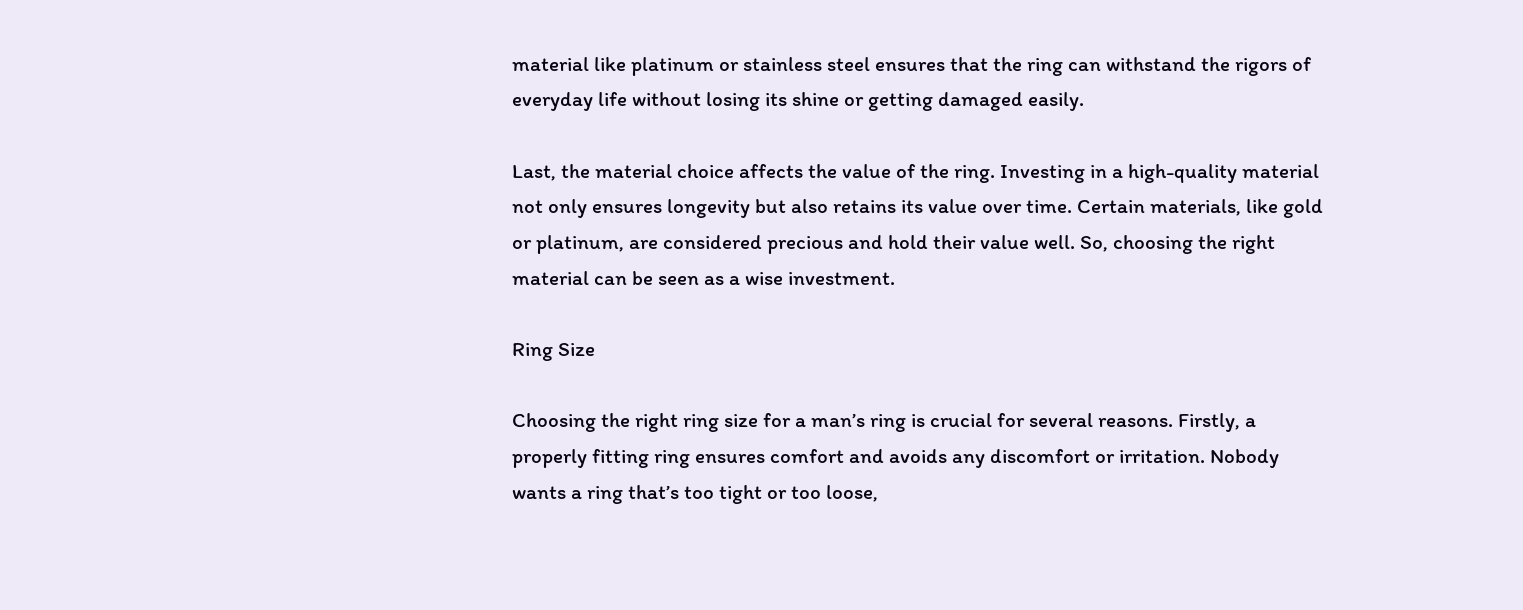material like platinum or stainless steel ensures that the ring can withstand the rigors of everyday life without losing its shine or getting damaged easily.

Last, the material choice affects the value of the ring. Investing in a high-quality material not only ensures longevity but also retains its value over time. Certain materials, like gold or platinum, are considered precious and hold their value well. So, choosing the right material can be seen as a wise investment.

Ring Size

Choosing the right ring size for a man’s ring is crucial for several reasons. Firstly, a properly fitting ring ensures comfort and avoids any discomfort or irritation. Nobody wants a ring that’s too tight or too loose,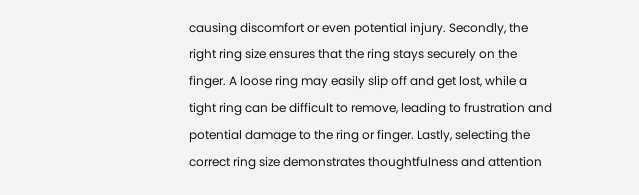causing discomfort or even potential injury. Secondly, the right ring size ensures that the ring stays securely on the finger. A loose ring may easily slip off and get lost, while a tight ring can be difficult to remove, leading to frustration and potential damage to the ring or finger. Lastly, selecting the correct ring size demonstrates thoughtfulness and attention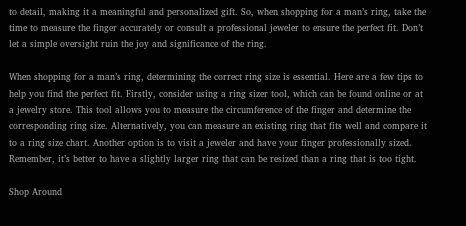to detail, making it a meaningful and personalized gift. So, when shopping for a man’s ring, take the time to measure the finger accurately or consult a professional jeweler to ensure the perfect fit. Don’t let a simple oversight ruin the joy and significance of the ring.

When shopping for a man’s ring, determining the correct ring size is essential. Here are a few tips to help you find the perfect fit. Firstly, consider using a ring sizer tool, which can be found online or at a jewelry store. This tool allows you to measure the circumference of the finger and determine the corresponding ring size. Alternatively, you can measure an existing ring that fits well and compare it to a ring size chart. Another option is to visit a jeweler and have your finger professionally sized. Remember, it’s better to have a slightly larger ring that can be resized than a ring that is too tight.

Shop Around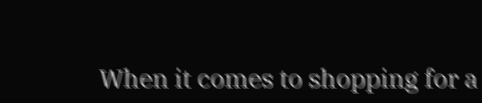When it comes to shopping for a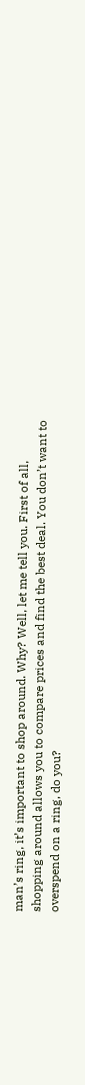man’s ring, it’s important to shop around. Why? Well, let me tell you. First of all, shopping around allows you to compare prices and find the best deal. You don’t want to overspend on a ring, do you?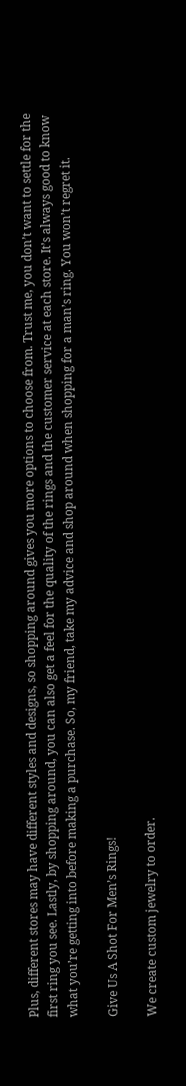Plus, different stores may have different styles and designs, so shopping around gives you more options to choose from. Trust me, you don’t want to settle for the first ring you see. Lastly, by shopping around, you can also get a feel for the quality of the rings and the customer service at each store. It’s always good to know what you’re getting into before making a purchase. So, my friend, take my advice and shop around when shopping for a man’s ring. You won’t regret it.

Give Us A Shot For Men’s Rings!

We create custom jewelry to order.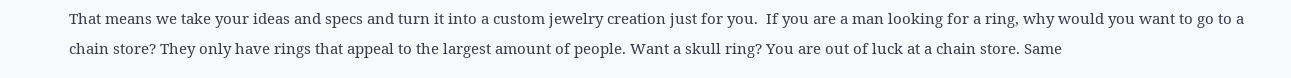That means we take your ideas and specs and turn it into a custom jewelry creation just for you.  If you are a man looking for a ring, why would you want to go to a chain store? They only have rings that appeal to the largest amount of people. Want a skull ring? You are out of luck at a chain store. Same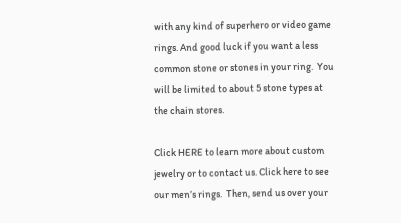with any kind of superhero or video game rings. And good luck if you want a less common stone or stones in your ring.  You will be limited to about 5 stone types at the chain stores.

Click HERE to learn more about custom jewelry or to contact us. Click here to see our men’s rings.  Then, send us over your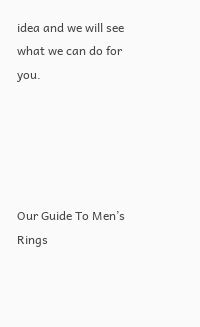idea and we will see what we can do for you.





Our Guide To Men’s Rings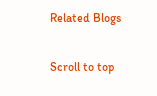Related Blogs

Scroll to top